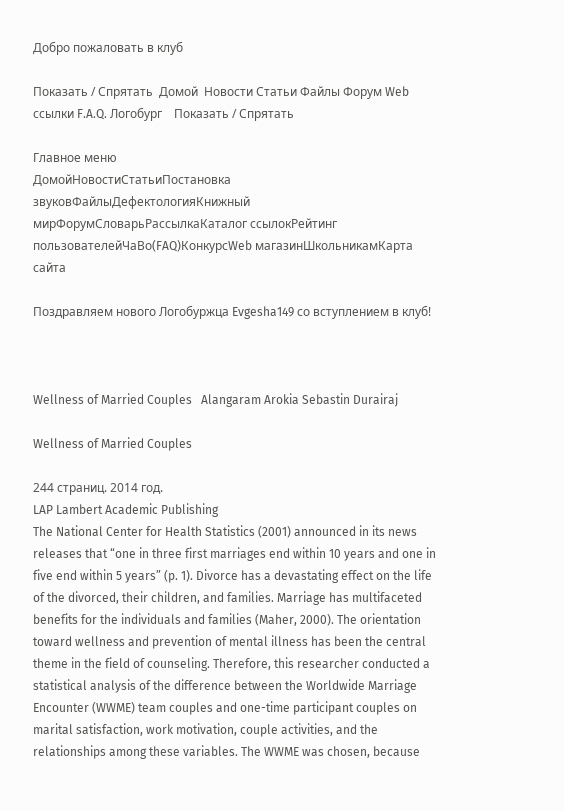Добро пожаловать в клуб

Показать / Спрятать  Домой  Новости Статьи Файлы Форум Web ссылки F.A.Q. Логобург    Показать / Спрятать

Главное меню
ДомойНовостиСтатьиПостановка звуковФайлыДефектологияКнижный мирФорумСловарьРассылкаКаталог ссылокРейтинг пользователейЧаВо(FAQ)КонкурсWeb магазинШкольникамКарта сайта

Поздравляем нового Логобуржца Evgesha149 со вступлением в клуб!



Wellness of Married Couples   Alangaram Arokia Sebastin Durairaj

Wellness of Married Couples

244 страниц. 2014 год.
LAP Lambert Academic Publishing
The National Center for Health Statistics (2001) announced in its news releases that “one in three first marriages end within 10 years and one in five end within 5 years” (p. 1). Divorce has a devastating effect on the life of the divorced, their children, and families. Marriage has multifaceted benefits for the individuals and families (Maher, 2000). The orientation toward wellness and prevention of mental illness has been the central theme in the field of counseling. Therefore, this researcher conducted a statistical analysis of the difference between the Worldwide Marriage Encounter (WWME) team couples and one-time participant couples on marital satisfaction, work motivation, couple activities, and the relationships among these variables. The WWME was chosen, because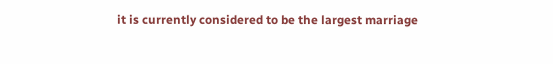it is currently considered to be the largest marriage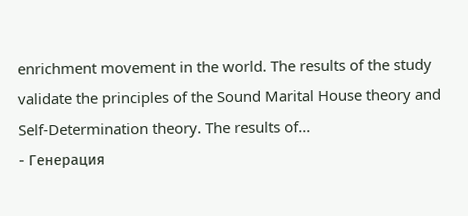enrichment movement in the world. The results of the study validate the principles of the Sound Marital House theory and Self-Determination theory. The results of...
- Генерация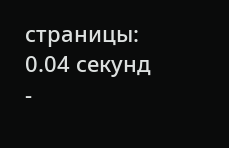страницы: 0.04 секунд -